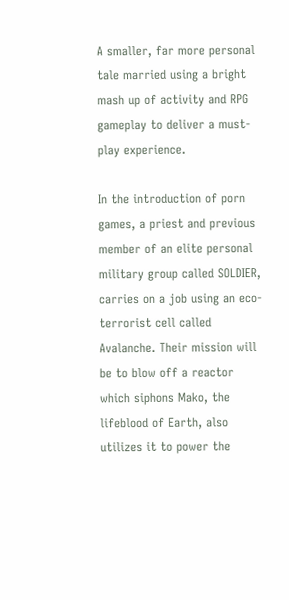A smaller, far more personal tale married using a bright mash up of activity and RPG gameplay to deliver a must-play experience.

In the introduction of porn games, a priest and previous member of an elite personal military group called SOLDIER, carries on a job using an eco-terrorist cell called Avalanche. Their mission will be to blow off a reactor which siphons Mako, the lifeblood of Earth, also utilizes it to power the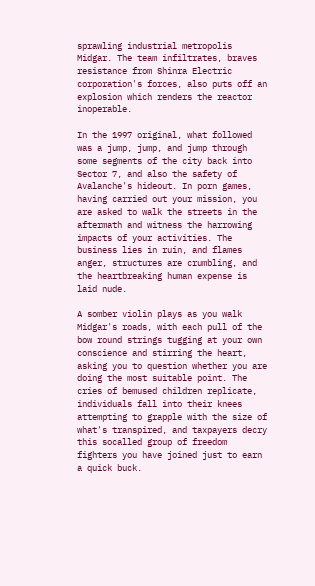sprawling industrial metropolis Midgar. The team infiltrates, braves resistance from Shinra Electric corporation's forces, also puts off an explosion which renders the reactor inoperable.

In the 1997 original, what followed was a jump, jump, and jump through some segments of the city back into Sector 7, and also the safety of Avalanche's hideout. In porn games, having carried out your mission, you are asked to walk the streets in the aftermath and witness the harrowing impacts of your activities. The business lies in ruin, and flames anger, structures are crumbling, and the heartbreaking human expense is laid nude.

A somber violin plays as you walk Midgar's roads, with each pull of the bow round strings tugging at your own conscience and stirring the heart, asking you to question whether you are doing the most suitable point. The cries of bemused children replicate, individuals fall into their knees attempting to grapple with the size of what's transpired, and taxpayers decry this socalled group of freedom fighters you have joined just to earn a quick buck.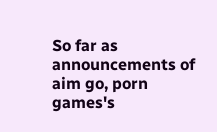So far as announcements of aim go, porn games's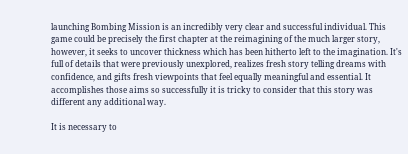launching Bombing Mission is an incredibly very clear and successful individual. This game could be precisely the first chapter at the reimagining of the much larger story, however, it seeks to uncover thickness which has been hitherto left to the imagination. It's full of details that were previously unexplored, realizes fresh story telling dreams with confidence, and gifts fresh viewpoints that feel equally meaningful and essential. It accomplishes those aims so successfully it is tricky to consider that this story was different any additional way.

It is necessary to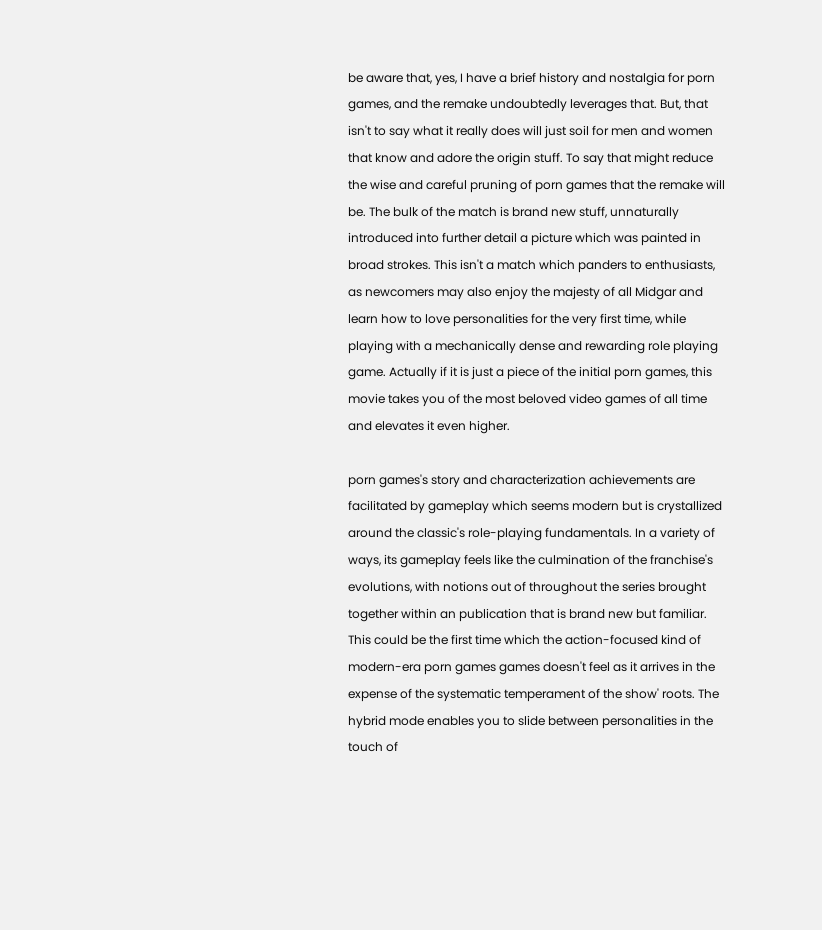be aware that, yes, I have a brief history and nostalgia for porn games, and the remake undoubtedly leverages that. But, that isn't to say what it really does will just soil for men and women that know and adore the origin stuff. To say that might reduce the wise and careful pruning of porn games that the remake will be. The bulk of the match is brand new stuff, unnaturally introduced into further detail a picture which was painted in broad strokes. This isn't a match which panders to enthusiasts, as newcomers may also enjoy the majesty of all Midgar and learn how to love personalities for the very first time, while playing with a mechanically dense and rewarding role playing game. Actually if it is just a piece of the initial porn games, this movie takes you of the most beloved video games of all time and elevates it even higher.

porn games's story and characterization achievements are facilitated by gameplay which seems modern but is crystallized around the classic's role-playing fundamentals. In a variety of ways, its gameplay feels like the culmination of the franchise's evolutions, with notions out of throughout the series brought together within an publication that is brand new but familiar. This could be the first time which the action-focused kind of modern-era porn games games doesn't feel as it arrives in the expense of the systematic temperament of the show' roots. The hybrid mode enables you to slide between personalities in the touch of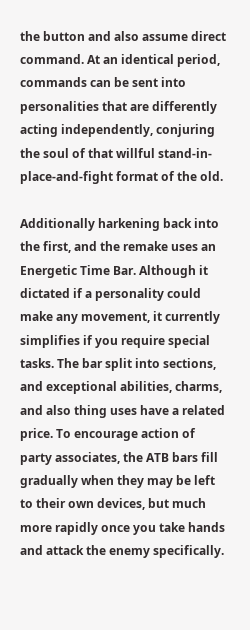the button and also assume direct command. At an identical period, commands can be sent into personalities that are differently acting independently, conjuring the soul of that willful stand-in-place-and-fight format of the old.

Additionally harkening back into the first, and the remake uses an Energetic Time Bar. Although it dictated if a personality could make any movement, it currently simplifies if you require special tasks. The bar split into sections, and exceptional abilities, charms, and also thing uses have a related price. To encourage action of party associates, the ATB bars fill gradually when they may be left to their own devices, but much more rapidly once you take hands and attack the enemy specifically.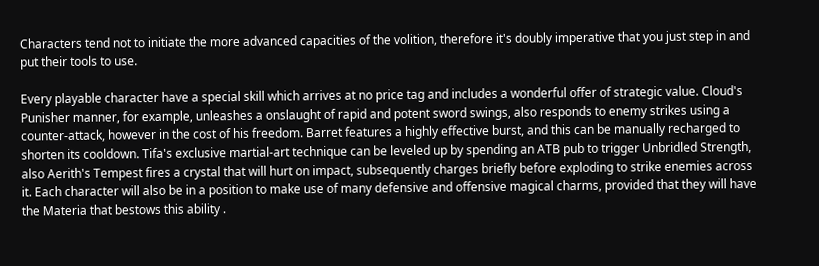Characters tend not to initiate the more advanced capacities of the volition, therefore it's doubly imperative that you just step in and put their tools to use.

Every playable character have a special skill which arrives at no price tag and includes a wonderful offer of strategic value. Cloud's Punisher manner, for example, unleashes a onslaught of rapid and potent sword swings, also responds to enemy strikes using a counter-attack, however in the cost of his freedom. Barret features a highly effective burst, and this can be manually recharged to shorten its cooldown. Tifa's exclusive martial-art technique can be leveled up by spending an ATB pub to trigger Unbridled Strength, also Aerith's Tempest fires a crystal that will hurt on impact, subsequently charges briefly before exploding to strike enemies across it. Each character will also be in a position to make use of many defensive and offensive magical charms, provided that they will have the Materia that bestows this ability .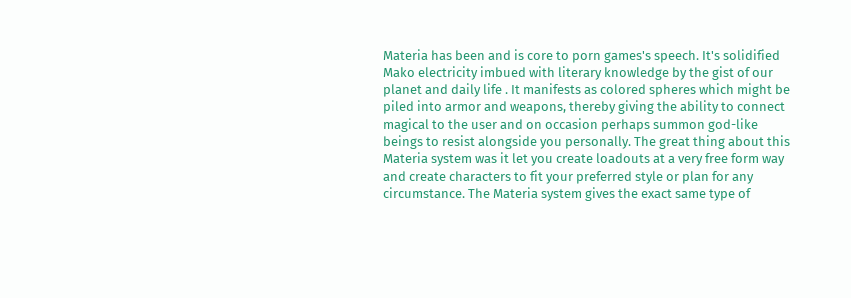Materia has been and is core to porn games's speech. It's solidified Mako electricity imbued with literary knowledge by the gist of our planet and daily life . It manifests as colored spheres which might be piled into armor and weapons, thereby giving the ability to connect magical to the user and on occasion perhaps summon god-like beings to resist alongside you personally. The great thing about this Materia system was it let you create loadouts at a very free form way and create characters to fit your preferred style or plan for any circumstance. The Materia system gives the exact same type of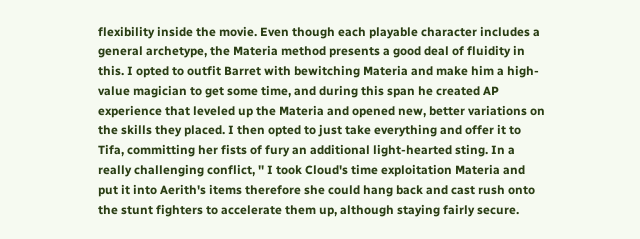flexibility inside the movie. Even though each playable character includes a general archetype, the Materia method presents a good deal of fluidity in this. I opted to outfit Barret with bewitching Materia and make him a high-value magician to get some time, and during this span he created AP experience that leveled up the Materia and opened new, better variations on the skills they placed. I then opted to just take everything and offer it to Tifa, committing her fists of fury an additional light-hearted sting. In a really challenging conflict, '' I took Cloud's time exploitation Materia and put it into Aerith's items therefore she could hang back and cast rush onto the stunt fighters to accelerate them up, although staying fairly secure.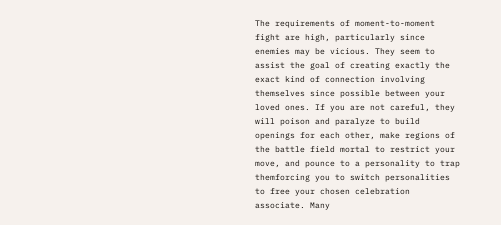The requirements of moment-to-moment fight are high, particularly since enemies may be vicious. They seem to assist the goal of creating exactly the exact kind of connection involving themselves since possible between your loved ones. If you are not careful, they will poison and paralyze to build openings for each other, make regions of the battle field mortal to restrict your move, and pounce to a personality to trap themforcing you to switch personalities to free your chosen celebration associate. Many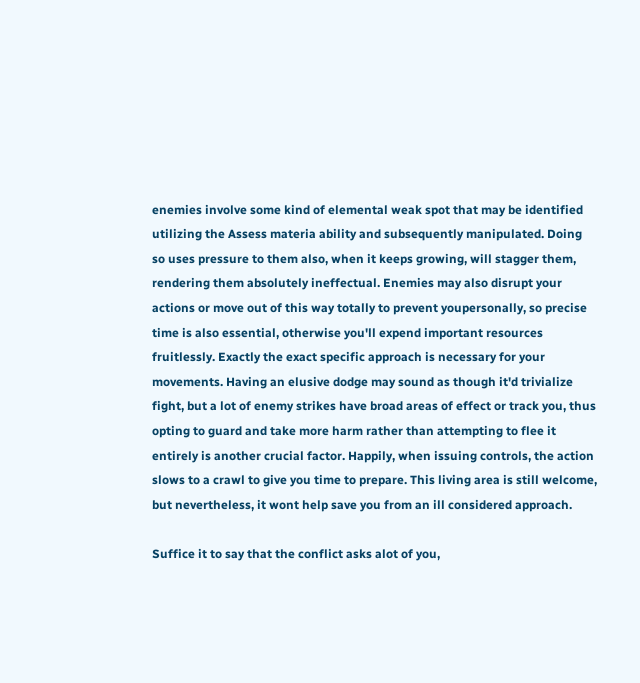enemies involve some kind of elemental weak spot that may be identified utilizing the Assess materia ability and subsequently manipulated. Doing so uses pressure to them also, when it keeps growing, will stagger them, rendering them absolutely ineffectual. Enemies may also disrupt your actions or move out of this way totally to prevent youpersonally, so precise time is also essential, otherwise you'll expend important resources fruitlessly. Exactly the exact specific approach is necessary for your movements. Having an elusive dodge may sound as though it'd trivialize fight, but a lot of enemy strikes have broad areas of effect or track you, thus opting to guard and take more harm rather than attempting to flee it entirely is another crucial factor. Happily, when issuing controls, the action slows to a crawl to give you time to prepare. This living area is still welcome, but nevertheless, it wont help save you from an ill considered approach.

Suffice it to say that the conflict asks alot of you,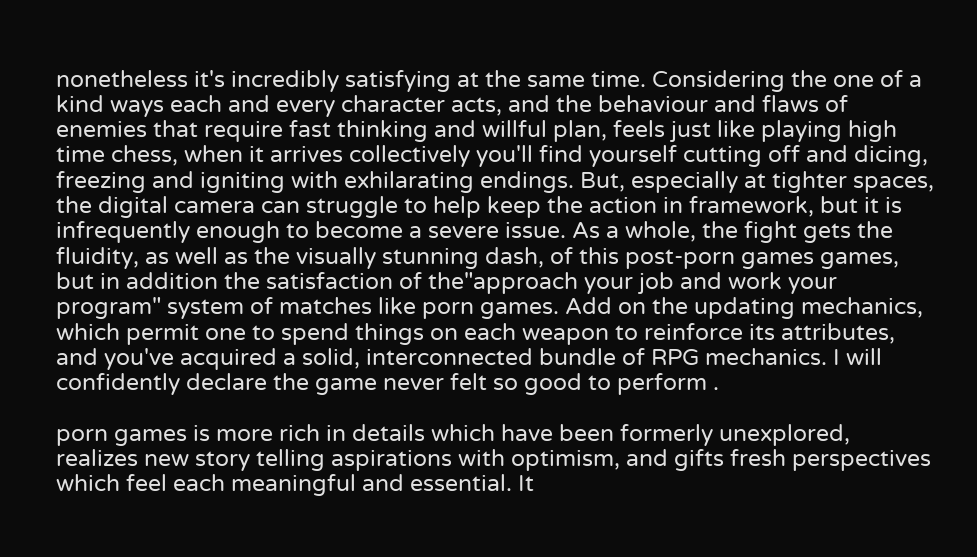nonetheless it's incredibly satisfying at the same time. Considering the one of a kind ways each and every character acts, and the behaviour and flaws of enemies that require fast thinking and willful plan, feels just like playing high time chess, when it arrives collectively you'll find yourself cutting off and dicing, freezing and igniting with exhilarating endings. But, especially at tighter spaces, the digital camera can struggle to help keep the action in framework, but it is infrequently enough to become a severe issue. As a whole, the fight gets the fluidity, as well as the visually stunning dash, of this post-porn games games, but in addition the satisfaction of the"approach your job and work your program" system of matches like porn games. Add on the updating mechanics, which permit one to spend things on each weapon to reinforce its attributes, and you've acquired a solid, interconnected bundle of RPG mechanics. I will confidently declare the game never felt so good to perform .

porn games is more rich in details which have been formerly unexplored, realizes new story telling aspirations with optimism, and gifts fresh perspectives which feel each meaningful and essential. It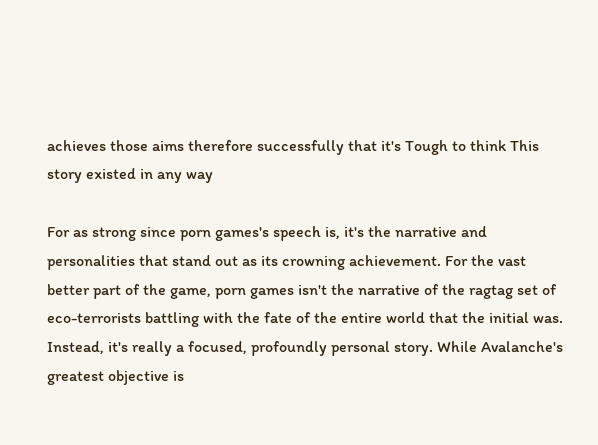achieves those aims therefore successfully that it's Tough to think This story existed in any way

For as strong since porn games's speech is, it's the narrative and personalities that stand out as its crowning achievement. For the vast better part of the game, porn games isn't the narrative of the ragtag set of eco-terrorists battling with the fate of the entire world that the initial was. Instead, it's really a focused, profoundly personal story. While Avalanche's greatest objective is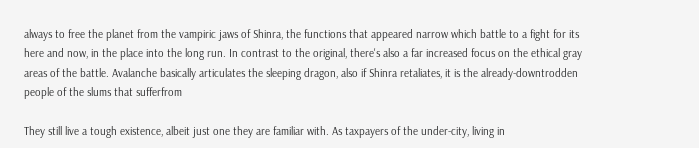always to free the planet from the vampiric jaws of Shinra, the functions that appeared narrow which battle to a fight for its here and now, in the place into the long run. In contrast to the original, there's also a far increased focus on the ethical gray areas of the battle. Avalanche basically articulates the sleeping dragon, also if Shinra retaliates, it is the already-downtrodden people of the slums that sufferfrom

They still live a tough existence, albeit just one they are familiar with. As taxpayers of the under-city, living in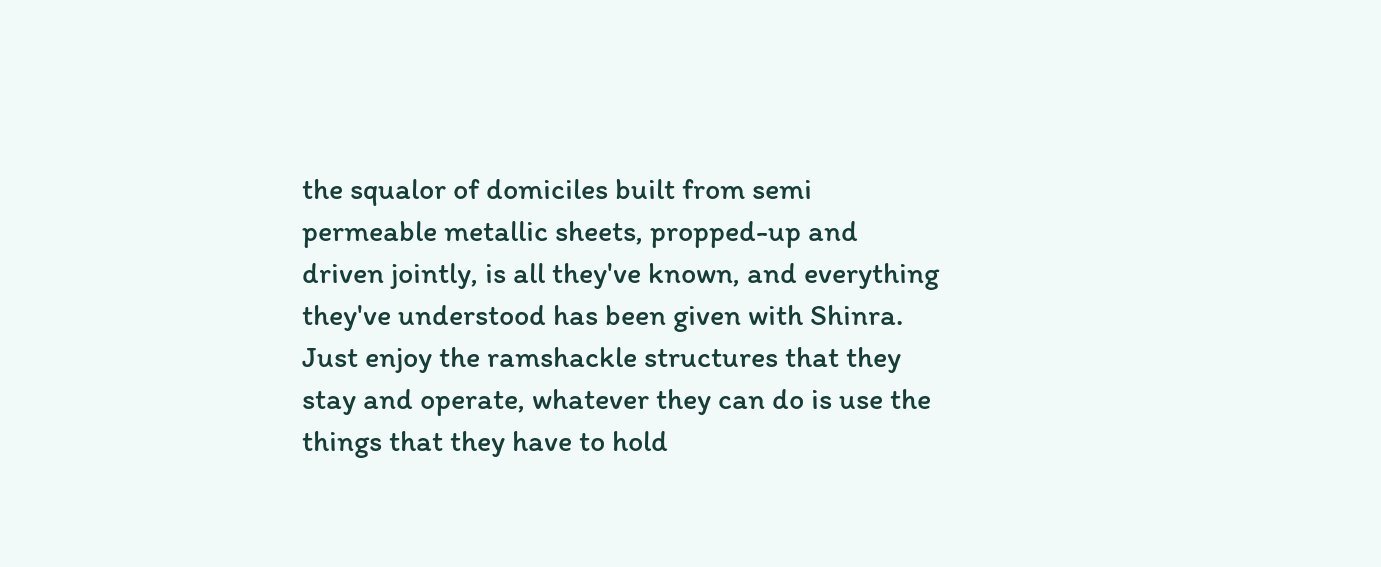the squalor of domiciles built from semi permeable metallic sheets, propped-up and driven jointly, is all they've known, and everything they've understood has been given with Shinra. Just enjoy the ramshackle structures that they stay and operate, whatever they can do is use the things that they have to hold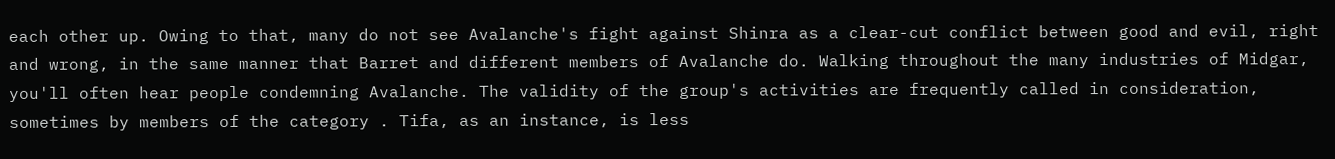each other up. Owing to that, many do not see Avalanche's fight against Shinra as a clear-cut conflict between good and evil, right and wrong, in the same manner that Barret and different members of Avalanche do. Walking throughout the many industries of Midgar, you'll often hear people condemning Avalanche. The validity of the group's activities are frequently called in consideration, sometimes by members of the category . Tifa, as an instance, is less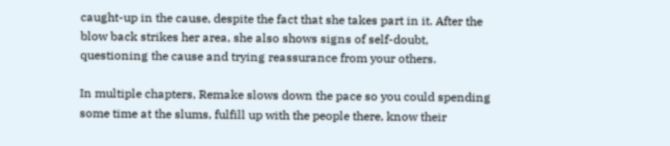caught-up in the cause, despite the fact that she takes part in it. After the blow back strikes her area, she also shows signs of self-doubt, questioning the cause and trying reassurance from your others.

In multiple chapters, Remake slows down the pace so you could spending some time at the slums, fulfill up with the people there, know their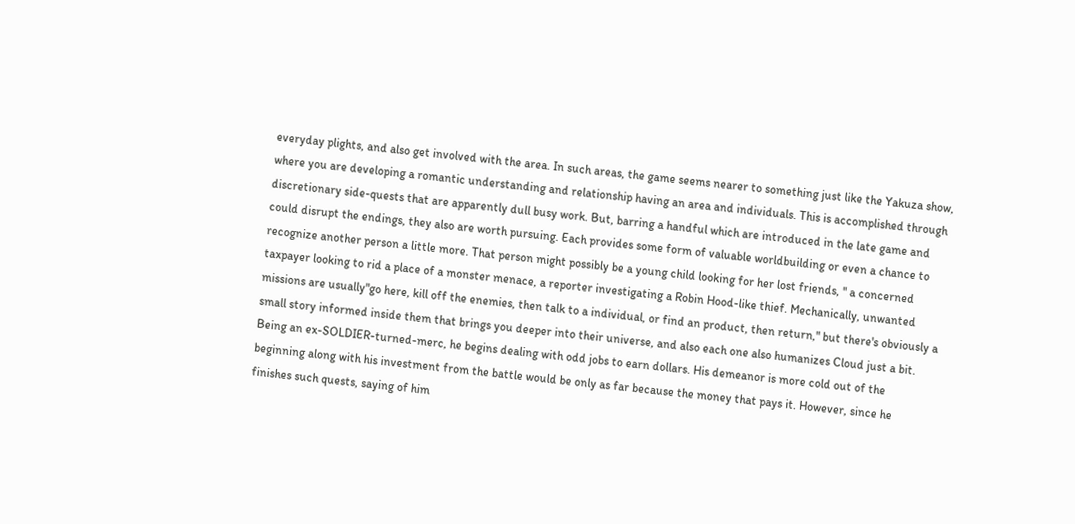everyday plights, and also get involved with the area. In such areas, the game seems nearer to something just like the Yakuza show, where you are developing a romantic understanding and relationship having an area and individuals. This is accomplished through discretionary side-quests that are apparently dull busy work. But, barring a handful which are introduced in the late game and could disrupt the endings, they also are worth pursuing. Each provides some form of valuable worldbuilding or even a chance to recognize another person a little more. That person might possibly be a young child looking for her lost friends, '' a concerned taxpayer looking to rid a place of a monster menace, a reporter investigating a Robin Hood-like thief. Mechanically, unwanted missions are usually"go here, kill off the enemies, then talk to a individual, or find an product, then return," but there's obviously a small story informed inside them that brings you deeper into their universe, and also each one also humanizes Cloud just a bit. Being an ex-SOLDIER-turned-merc, he begins dealing with odd jobs to earn dollars. His demeanor is more cold out of the beginning along with his investment from the battle would be only as far because the money that pays it. However, since he finishes such quests, saying of him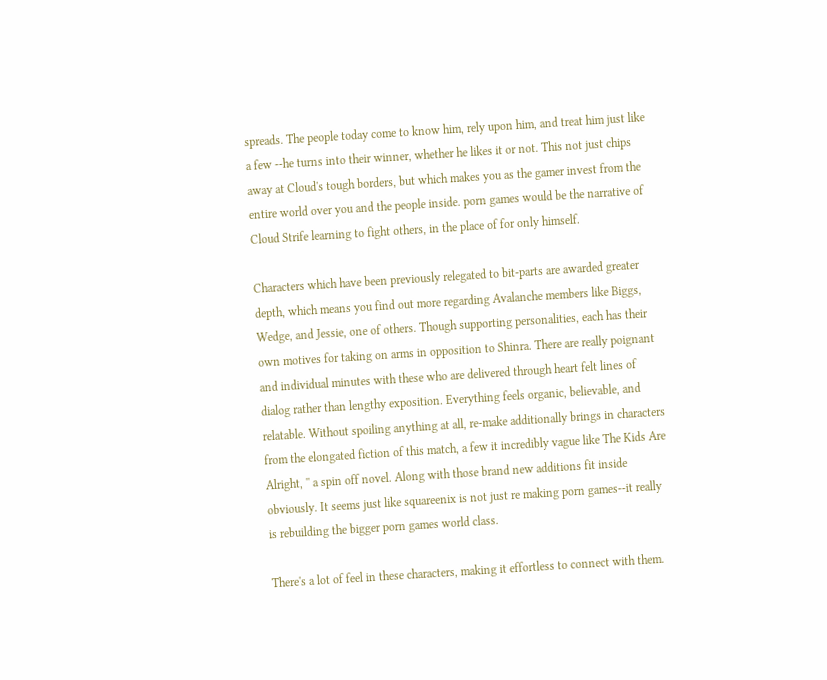spreads. The people today come to know him, rely upon him, and treat him just like a few --he turns into their winner, whether he likes it or not. This not just chips away at Cloud's tough borders, but which makes you as the gamer invest from the entire world over you and the people inside. porn games would be the narrative of Cloud Strife learning to fight others, in the place of for only himself.

Characters which have been previously relegated to bit-parts are awarded greater depth, which means you find out more regarding Avalanche members like Biggs, Wedge, and Jessie, one of others. Though supporting personalities, each has their own motives for taking on arms in opposition to Shinra. There are really poignant and individual minutes with these who are delivered through heart felt lines of dialog rather than lengthy exposition. Everything feels organic, believable, and relatable. Without spoiling anything at all, re-make additionally brings in characters from the elongated fiction of this match, a few it incredibly vague like The Kids Are Alright, '' a spin off novel. Along with those brand new additions fit inside obviously. It seems just like squareenix is not just re making porn games--it really is rebuilding the bigger porn games world class.

There's a lot of feel in these characters, making it effortless to connect with them.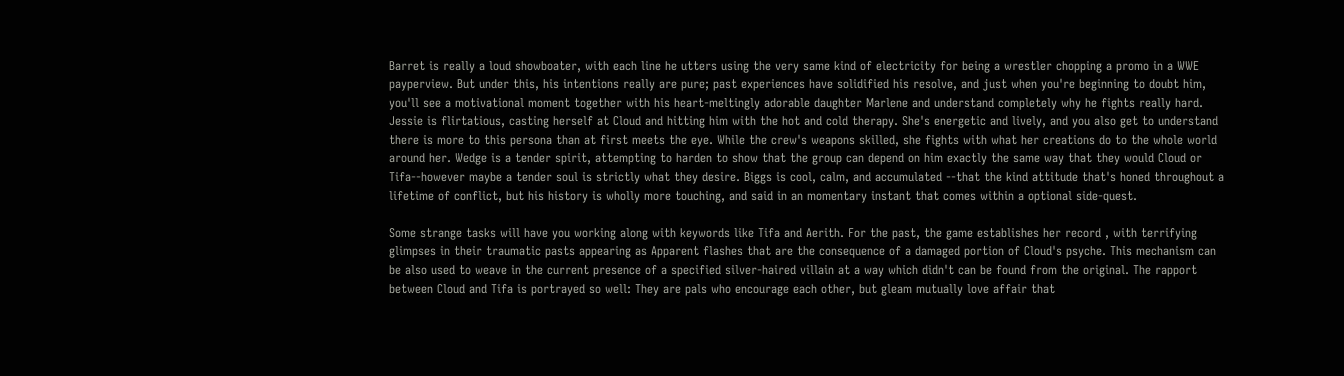Barret is really a loud showboater, with each line he utters using the very same kind of electricity for being a wrestler chopping a promo in a WWE payperview. But under this, his intentions really are pure; past experiences have solidified his resolve, and just when you're beginning to doubt him, you'll see a motivational moment together with his heart-meltingly adorable daughter Marlene and understand completely why he fights really hard. Jessie is flirtatious, casting herself at Cloud and hitting him with the hot and cold therapy. She's energetic and lively, and you also get to understand there is more to this persona than at first meets the eye. While the crew's weapons skilled, she fights with what her creations do to the whole world around her. Wedge is a tender spirit, attempting to harden to show that the group can depend on him exactly the same way that they would Cloud or Tifa--however maybe a tender soul is strictly what they desire. Biggs is cool, calm, and accumulated --that the kind attitude that's honed throughout a lifetime of conflict, but his history is wholly more touching, and said in an momentary instant that comes within a optional side-quest.

Some strange tasks will have you working along with keywords like Tifa and Aerith. For the past, the game establishes her record , with terrifying glimpses in their traumatic pasts appearing as Apparent flashes that are the consequence of a damaged portion of Cloud's psyche. This mechanism can be also used to weave in the current presence of a specified silver-haired villain at a way which didn't can be found from the original. The rapport between Cloud and Tifa is portrayed so well: They are pals who encourage each other, but gleam mutually love affair that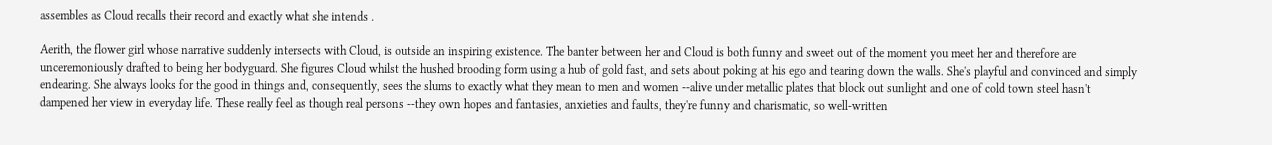assembles as Cloud recalls their record and exactly what she intends .

Aerith, the flower girl whose narrative suddenly intersects with Cloud, is outside an inspiring existence. The banter between her and Cloud is both funny and sweet out of the moment you meet her and therefore are unceremoniously drafted to being her bodyguard. She figures Cloud whilst the hushed brooding form using a hub of gold fast, and sets about poking at his ego and tearing down the walls. She's playful and convinced and simply endearing. She always looks for the good in things and, consequently, sees the slums to exactly what they mean to men and women --alive under metallic plates that block out sunlight and one of cold town steel hasn't dampened her view in everyday life. These really feel as though real persons --they own hopes and fantasies, anxieties and faults, they're funny and charismatic, so well-written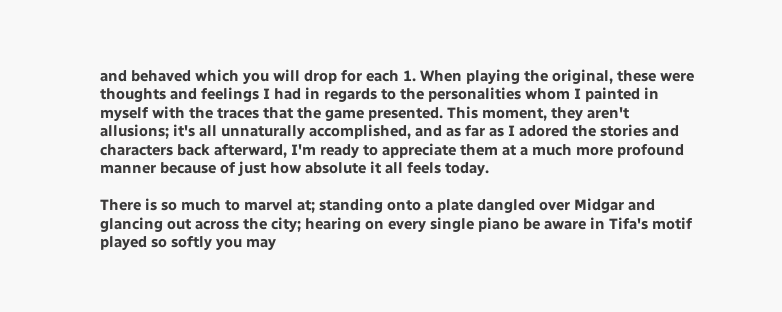and behaved which you will drop for each 1. When playing the original, these were thoughts and feelings I had in regards to the personalities whom I painted in myself with the traces that the game presented. This moment, they aren't allusions; it's all unnaturally accomplished, and as far as I adored the stories and characters back afterward, I'm ready to appreciate them at a much more profound manner because of just how absolute it all feels today.

There is so much to marvel at; standing onto a plate dangled over Midgar and glancing out across the city; hearing on every single piano be aware in Tifa's motif played so softly you may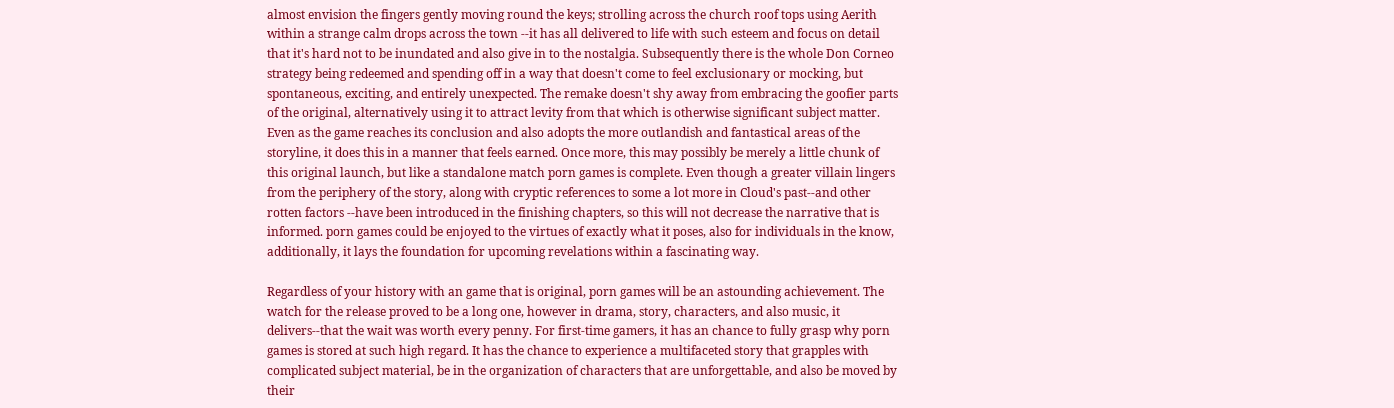almost envision the fingers gently moving round the keys; strolling across the church roof tops using Aerith within a strange calm drops across the town --it has all delivered to life with such esteem and focus on detail that it's hard not to be inundated and also give in to the nostalgia. Subsequently there is the whole Don Corneo strategy being redeemed and spending off in a way that doesn't come to feel exclusionary or mocking, but spontaneous, exciting, and entirely unexpected. The remake doesn't shy away from embracing the goofier parts of the original, alternatively using it to attract levity from that which is otherwise significant subject matter. Even as the game reaches its conclusion and also adopts the more outlandish and fantastical areas of the storyline, it does this in a manner that feels earned. Once more, this may possibly be merely a little chunk of this original launch, but like a standalone match porn games is complete. Even though a greater villain lingers from the periphery of the story, along with cryptic references to some a lot more in Cloud's past--and other rotten factors --have been introduced in the finishing chapters, so this will not decrease the narrative that is informed. porn games could be enjoyed to the virtues of exactly what it poses, also for individuals in the know, additionally, it lays the foundation for upcoming revelations within a fascinating way.

Regardless of your history with an game that is original, porn games will be an astounding achievement. The watch for the release proved to be a long one, however in drama, story, characters, and also music, it delivers--that the wait was worth every penny. For first-time gamers, it has an chance to fully grasp why porn games is stored at such high regard. It has the chance to experience a multifaceted story that grapples with complicated subject material, be in the organization of characters that are unforgettable, and also be moved by their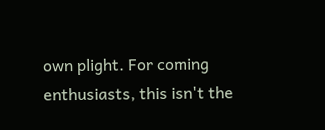own plight. For coming enthusiasts, this isn't the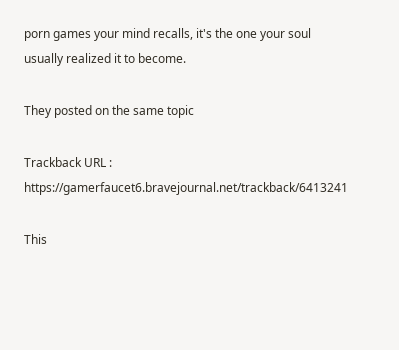porn games your mind recalls, it's the one your soul usually realized it to become.

They posted on the same topic

Trackback URL : https://gamerfaucet6.bravejournal.net/trackback/6413241

This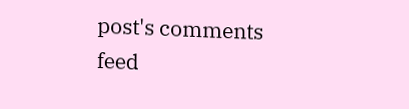post's comments feed